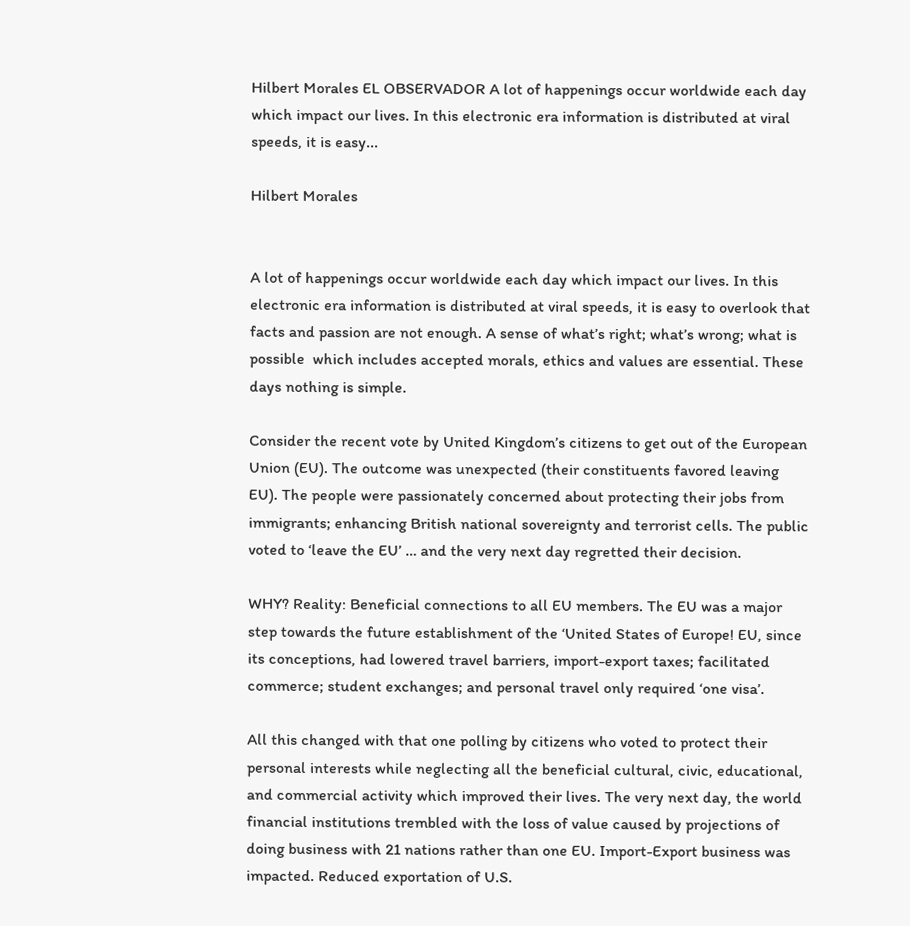Hilbert Morales EL OBSERVADOR A lot of happenings occur worldwide each day which impact our lives. In this electronic era information is distributed at viral speeds, it is easy...

Hilbert Morales


A lot of happenings occur worldwide each day which impact our lives. In this electronic era information is distributed at viral speeds, it is easy to overlook that facts and passion are not enough. A sense of what’s right; what’s wrong; what is possible  which includes accepted morals, ethics and values are essential. These days nothing is simple.

Consider the recent vote by United Kingdom’s citizens to get out of the European Union (EU). The outcome was unexpected (their constituents favored leaving EU). The people were passionately concerned about protecting their jobs from immigrants; enhancing British national sovereignty and terrorist cells. The public voted to ‘leave the EU’ … and the very next day regretted their decision.

WHY? Reality: Beneficial connections to all EU members. The EU was a major step towards the future establishment of the ‘United States of Europe! EU, since its conceptions, had lowered travel barriers, import-export taxes; facilitated commerce; student exchanges; and personal travel only required ‘one visa’.

All this changed with that one polling by citizens who voted to protect their personal interests while neglecting all the beneficial cultural, civic, educational, and commercial activity which improved their lives. The very next day, the world financial institutions trembled with the loss of value caused by projections of doing business with 21 nations rather than one EU. Import-Export business was impacted. Reduced exportation of U.S.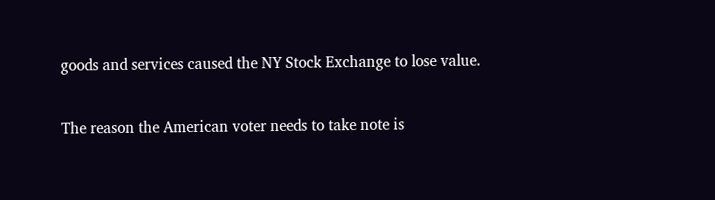goods and services caused the NY Stock Exchange to lose value.

The reason the American voter needs to take note is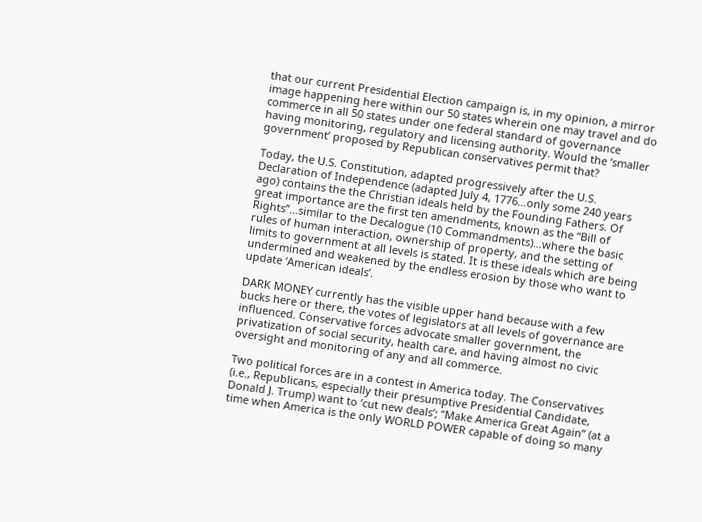that our current Presidential Election campaign is, in my opinion, a mirror image happening here within our 50 states wherein one may travel and do commerce in all 50 states under one federal standard of governance having monitoring, regulatory and licensing authority. Would the ‘smaller government’ proposed by Republican conservatives permit that?

Today, the U.S. Constitution, adapted progressively after the U.S. Declaration of Independence (adapted July 4, 1776…only some 240 years ago) contains the the Christian ideals held by the Founding Fathers. Of great importance are the first ten amendments, known as the “Bill of Rights”…similar to the Decalogue (10 Commandments)…where the basic rules of human interaction, ownership of property, and the setting of limits to government at all levels is stated. It is these ideals which are being undermined and weakened by the endless erosion by those who want to update ‘American ideals’.

DARK MONEY currently has the visible upper hand because with a few bucks here or there, the votes of legislators at all levels of governance are influenced. Conservative forces advocate smaller government, the privatization of social security, health care, and having almost no civic oversight and monitoring of any and all commerce.

Two political forces are in a contest in America today. The Conservatives (i.e., Republicans, especially their presumptive Presidential Candidate, Donald J. Trump) want to ‘cut new deals’; “Make America Great Again” (at a time when America is the only WORLD POWER capable of doing so many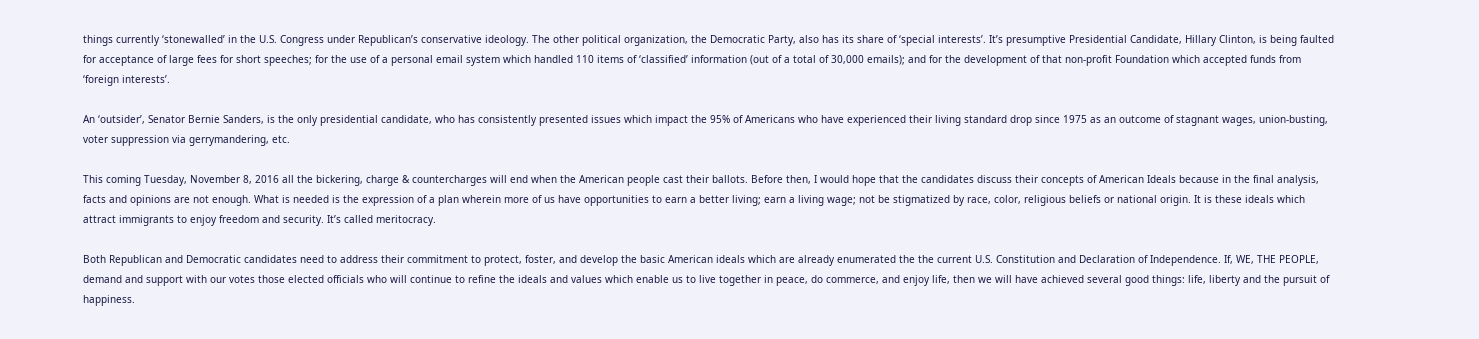things currently ‘stonewalled’ in the U.S. Congress under Republican’s conservative ideology. The other political organization, the Democratic Party, also has its share of ‘special interests’. It’s presumptive Presidential Candidate, Hillary Clinton, is being faulted for acceptance of large fees for short speeches; for the use of a personal email system which handled 110 items of ‘classified’ information (out of a total of 30,000 emails); and for the development of that non-profit Foundation which accepted funds from ‘foreign interests’.

An ‘outsider’, Senator Bernie Sanders, is the only presidential candidate, who has consistently presented issues which impact the 95% of Americans who have experienced their living standard drop since 1975 as an outcome of stagnant wages, union-busting, voter suppression via gerrymandering, etc.

This coming Tuesday, November 8, 2016 all the bickering, charge & countercharges will end when the American people cast their ballots. Before then, I would hope that the candidates discuss their concepts of American Ideals because in the final analysis, facts and opinions are not enough. What is needed is the expression of a plan wherein more of us have opportunities to earn a better living; earn a living wage; not be stigmatized by race, color, religious beliefs or national origin. It is these ideals which attract immigrants to enjoy freedom and security. It’s called meritocracy.

Both Republican and Democratic candidates need to address their commitment to protect, foster, and develop the basic American ideals which are already enumerated the the current U.S. Constitution and Declaration of Independence. If, WE, THE PEOPLE, demand and support with our votes those elected officials who will continue to refine the ideals and values which enable us to live together in peace, do commerce, and enjoy life, then we will have achieved several good things: life, liberty and the pursuit of happiness.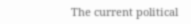The current political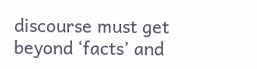discourse must get beyond ‘facts’ and